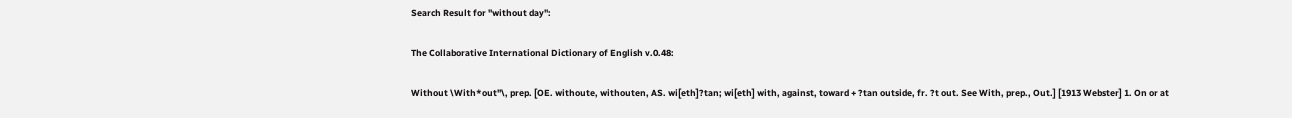Search Result for "without day":

The Collaborative International Dictionary of English v.0.48:

Without \With*out"\, prep. [OE. withoute, withouten, AS. wi[eth]?tan; wi[eth] with, against, toward + ?tan outside, fr. ?t out. See With, prep., Out.] [1913 Webster] 1. On or at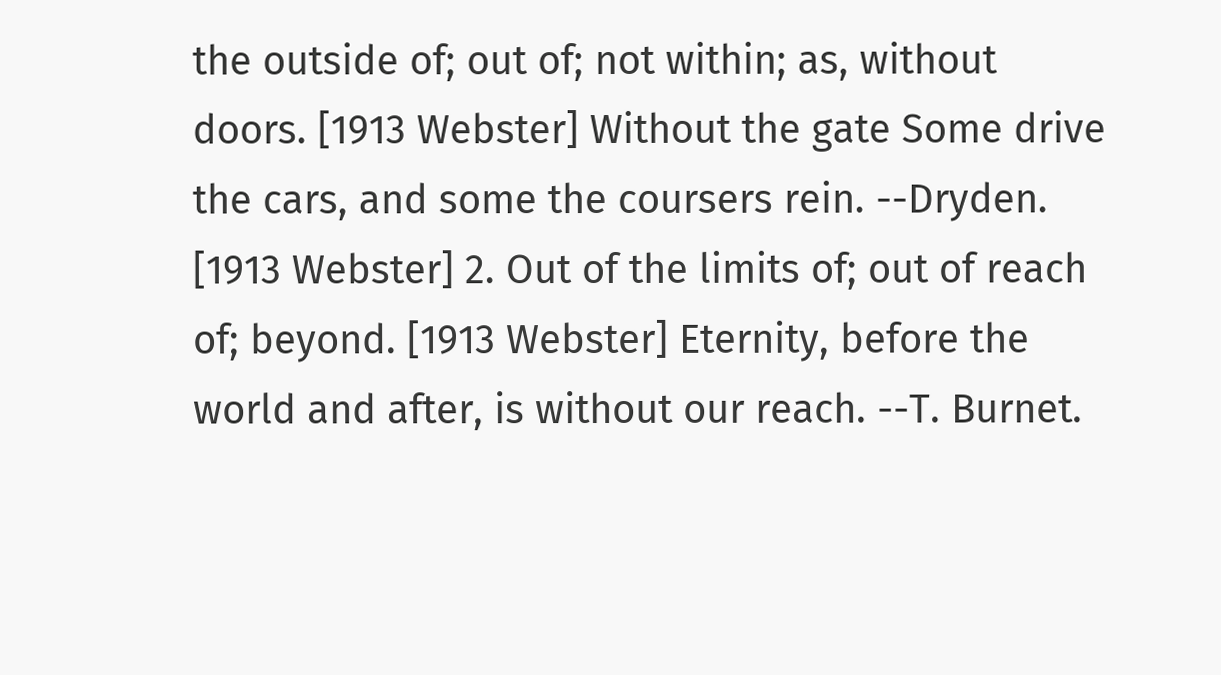the outside of; out of; not within; as, without doors. [1913 Webster] Without the gate Some drive the cars, and some the coursers rein. --Dryden. [1913 Webster] 2. Out of the limits of; out of reach of; beyond. [1913 Webster] Eternity, before the world and after, is without our reach. --T. Burnet.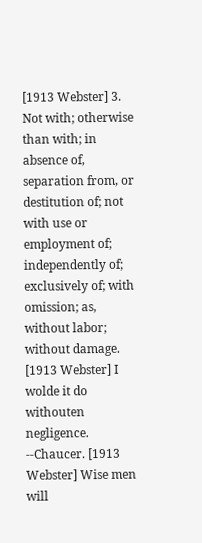[1913 Webster] 3. Not with; otherwise than with; in absence of, separation from, or destitution of; not with use or employment of; independently of; exclusively of; with omission; as, without labor; without damage. [1913 Webster] I wolde it do withouten negligence. --Chaucer. [1913 Webster] Wise men will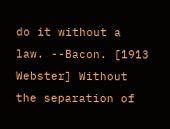do it without a law. --Bacon. [1913 Webster] Without the separation of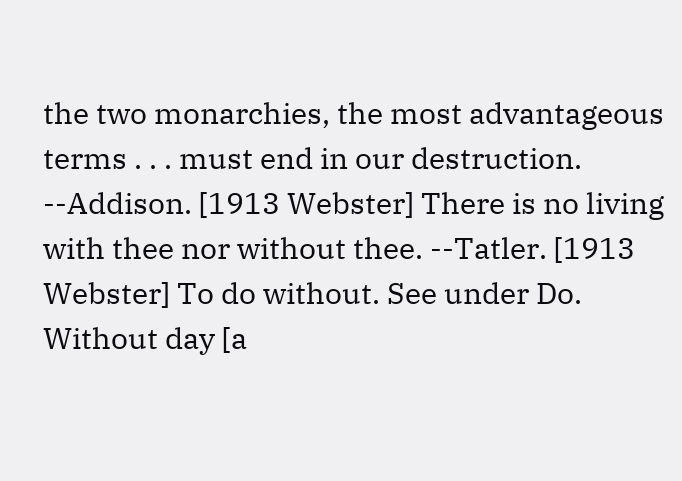the two monarchies, the most advantageous terms . . . must end in our destruction. --Addison. [1913 Webster] There is no living with thee nor without thee. --Tatler. [1913 Webster] To do without. See under Do. Without day [a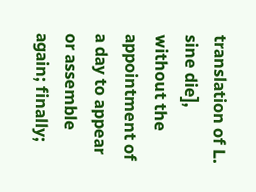translation of L. sine die], without the appointment of a day to appear or assemble again; finally;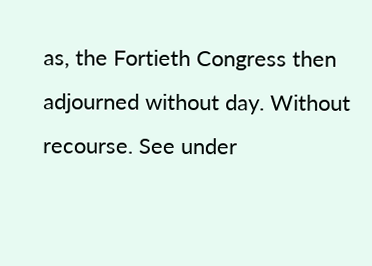as, the Fortieth Congress then adjourned without day. Without recourse. See under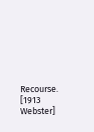Recourse. [1913 Webster]